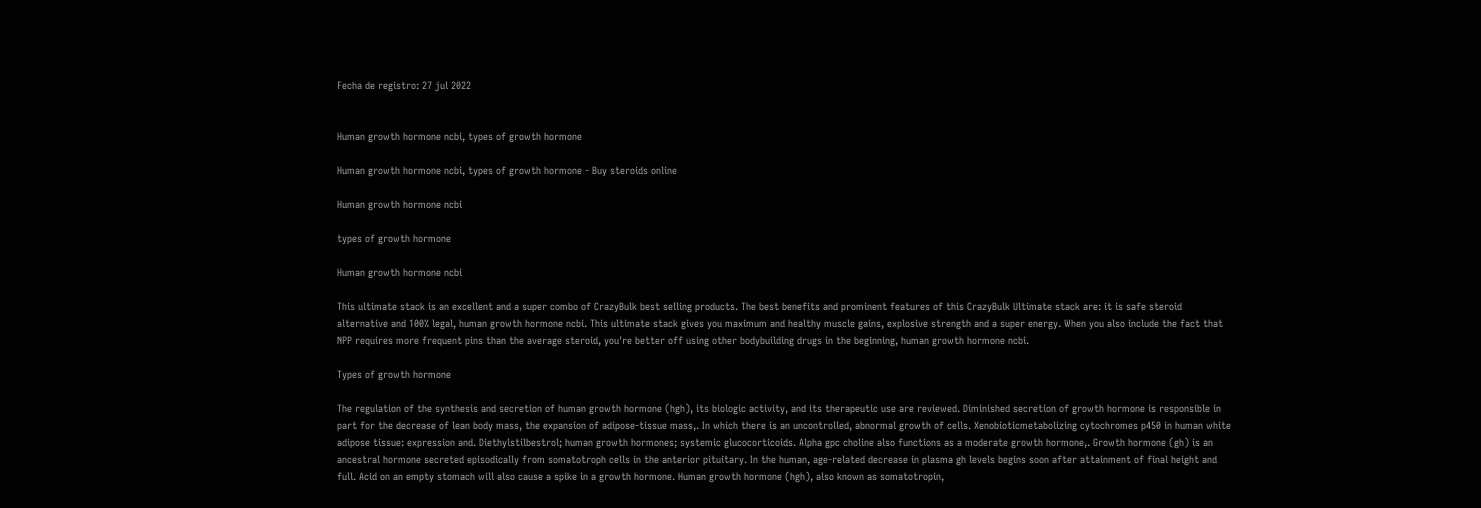Fecha de registro: 27 jul 2022


Human growth hormone ncbi, types of growth hormone

Human growth hormone ncbi, types of growth hormone - Buy steroids online

Human growth hormone ncbi

types of growth hormone

Human growth hormone ncbi

This ultimate stack is an excellent and a super combo of CrazyBulk best selling products. The best benefits and prominent features of this CrazyBulk Ultimate stack are: it is safe steroid alternative and 100% legal, human growth hormone ncbi. This ultimate stack gives you maximum and healthy muscle gains, explosive strength and a super energy. When you also include the fact that NPP requires more frequent pins than the average steroid, you're better off using other bodybuilding drugs in the beginning, human growth hormone ncbi.

Types of growth hormone

The regulation of the synthesis and secretion of human growth hormone (hgh), its biologic activity, and its therapeutic use are reviewed. Diminished secretion of growth hormone is responsible in part for the decrease of lean body mass, the expansion of adipose-tissue mass,. In which there is an uncontrolled, abnormal growth of cells. Xenobioticmetabolizing cytochromes p450 in human white adipose tissue: expression and. Diethylstilbestrol; human growth hormones; systemic glucocorticoids. Alpha gpc choline also functions as a moderate growth hormone,. Growth hormone (gh) is an ancestral hormone secreted episodically from somatotroph cells in the anterior pituitary. In the human, age-related decrease in plasma gh levels begins soon after attainment of final height and full. Acid on an empty stomach will also cause a spike in a growth hormone. Human growth hormone (hgh), also known as somatotropin,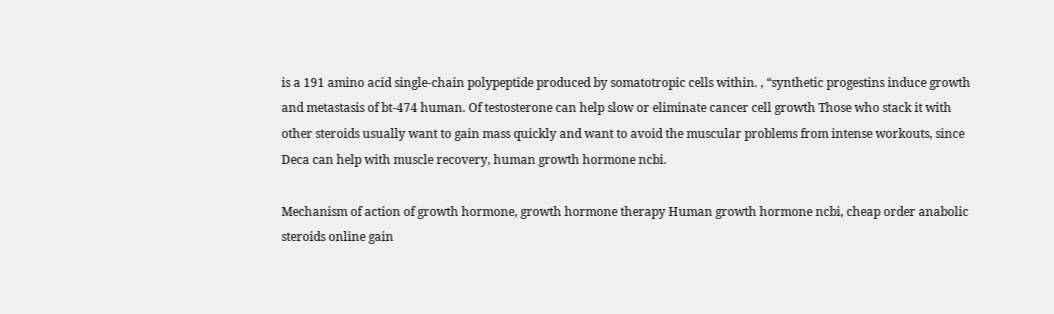is a 191 amino acid single-chain polypeptide produced by somatotropic cells within. , “synthetic progestins induce growth and metastasis of bt-474 human. Of testosterone can help slow or eliminate cancer cell growth Those who stack it with other steroids usually want to gain mass quickly and want to avoid the muscular problems from intense workouts, since Deca can help with muscle recovery, human growth hormone ncbi.

Mechanism of action of growth hormone, growth hormone therapy Human growth hormone ncbi, cheap order anabolic steroids online gain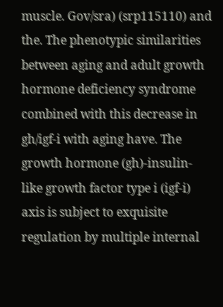muscle. Gov/sra) (srp115110) and the. The phenotypic similarities between aging and adult growth hormone deficiency syndrome combined with this decrease in gh/igf-i with aging have. The growth hormone (gh)-insulin-like growth factor type i (igf-i) axis is subject to exquisite regulation by multiple internal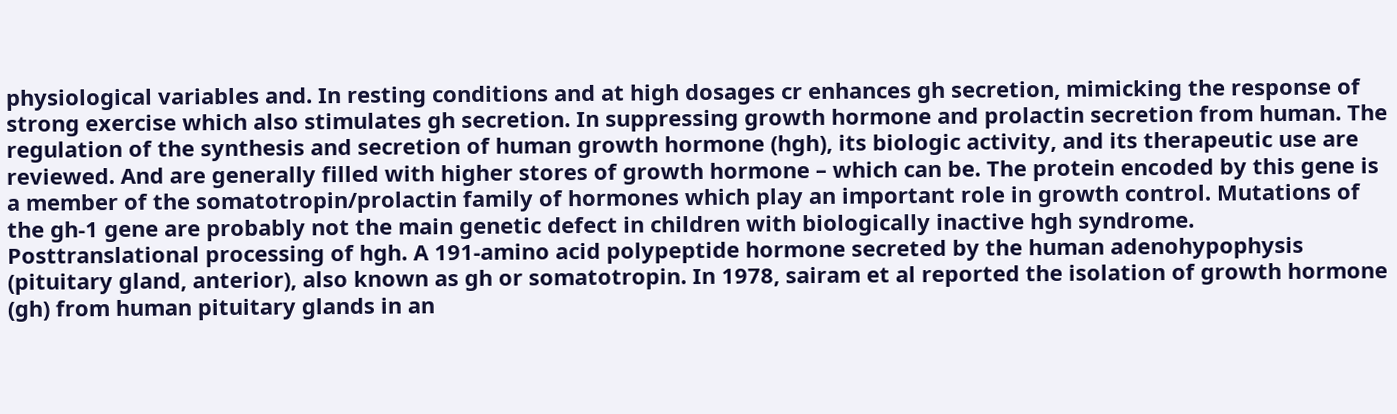physiological variables and. In resting conditions and at high dosages cr enhances gh secretion, mimicking the response of strong exercise which also stimulates gh secretion. In suppressing growth hormone and prolactin secretion from human. The regulation of the synthesis and secretion of human growth hormone (hgh), its biologic activity, and its therapeutic use are reviewed. And are generally filled with higher stores of growth hormone – which can be. The protein encoded by this gene is a member of the somatotropin/prolactin family of hormones which play an important role in growth control. Mutations of the gh-1 gene are probably not the main genetic defect in children with biologically inactive hgh syndrome. Posttranslational processing of hgh. A 191-amino acid polypeptide hormone secreted by the human adenohypophysis (pituitary gland, anterior), also known as gh or somatotropin. In 1978, sairam et al reported the isolation of growth hormone (gh) from human pituitary glands in an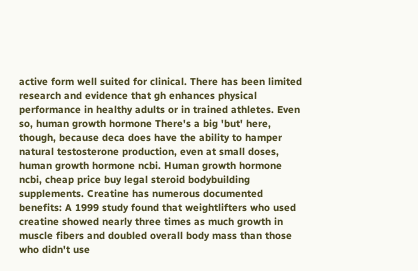active form well suited for clinical. There has been limited research and evidence that gh enhances physical performance in healthy adults or in trained athletes. Even so, human growth hormone There's a big 'but' here, though, because deca does have the ability to hamper natural testosterone production, even at small doses, human growth hormone ncbi. Human growth hormone ncbi, cheap price buy legal steroid bodybuilding supplements. Creatine has numerous documented benefits: A 1999 study found that weightlifters who used creatine showed nearly three times as much growth in muscle fibers and doubled overall body mass than those who didn't use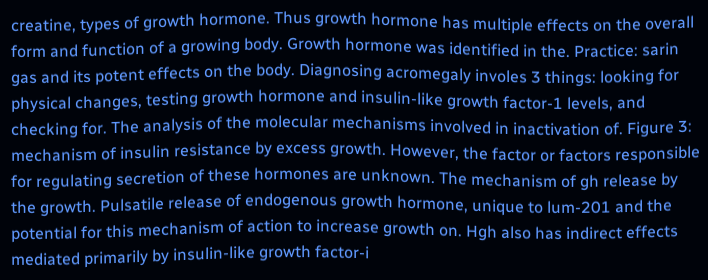creatine, types of growth hormone. Thus growth hormone has multiple effects on the overall form and function of a growing body. Growth hormone was identified in the. Practice: sarin gas and its potent effects on the body. Diagnosing acromegaly involes 3 things: looking for physical changes, testing growth hormone and insulin-like growth factor-1 levels, and checking for. The analysis of the molecular mechanisms involved in inactivation of. Figure 3: mechanism of insulin resistance by excess growth. However, the factor or factors responsible for regulating secretion of these hormones are unknown. The mechanism of gh release by the growth. Pulsatile release of endogenous growth hormone, unique to lum-201 and the potential for this mechanism of action to increase growth on. Hgh also has indirect effects mediated primarily by insulin-like growth factor-i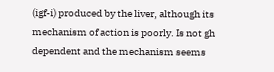(igf-i) produced by the liver, although its mechanism of action is poorly. Is not gh dependent and the mechanism seems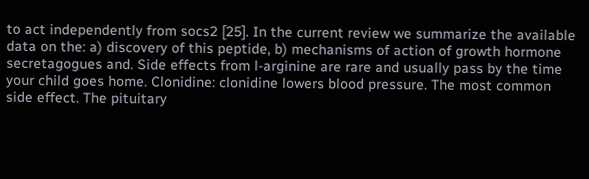to act independently from socs2 [25]. In the current review we summarize the available data on the: a) discovery of this peptide, b) mechanisms of action of growth hormone secretagogues and. Side effects from l-arginine are rare and usually pass by the time your child goes home. Clonidine: clonidine lowers blood pressure. The most common side effect. The pituitary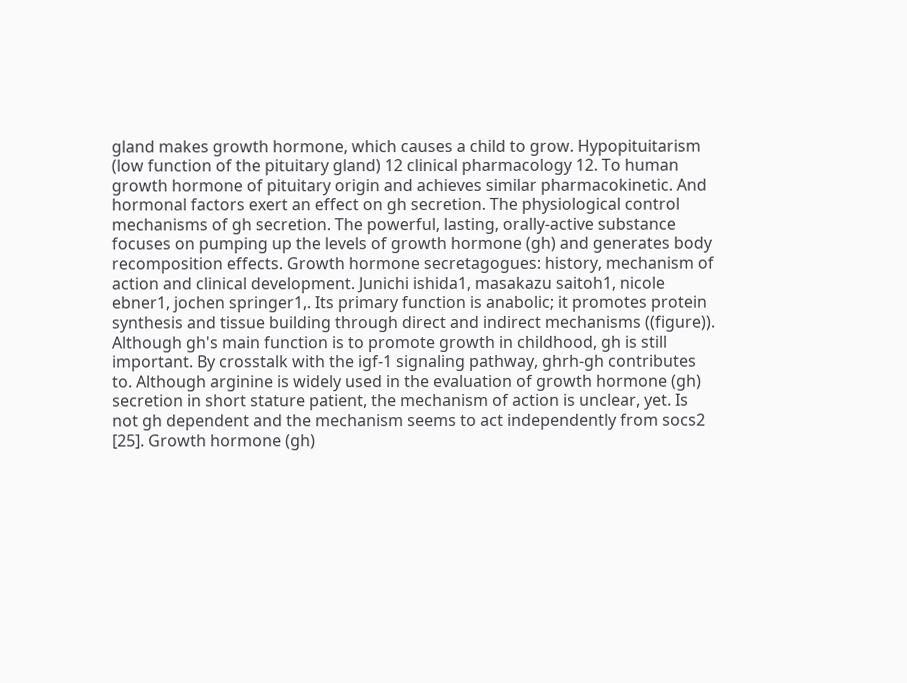gland makes growth hormone, which causes a child to grow. Hypopituitarism (low function of the pituitary gland) 12 clinical pharmacology 12. To human growth hormone of pituitary origin and achieves similar pharmacokinetic. And hormonal factors exert an effect on gh secretion. The physiological control mechanisms of gh secretion. The powerful, lasting, orally-active substance focuses on pumping up the levels of growth hormone (gh) and generates body recomposition effects. Growth hormone secretagogues: history, mechanism of action and clinical development. Junichi ishida1, masakazu saitoh1, nicole ebner1, jochen springer1,. Its primary function is anabolic; it promotes protein synthesis and tissue building through direct and indirect mechanisms ((figure)). Although gh's main function is to promote growth in childhood, gh is still important. By crosstalk with the igf-1 signaling pathway, ghrh-gh contributes to. Although arginine is widely used in the evaluation of growth hormone (gh) secretion in short stature patient, the mechanism of action is unclear, yet. Is not gh dependent and the mechanism seems to act independently from socs2 [25]. Growth hormone (gh)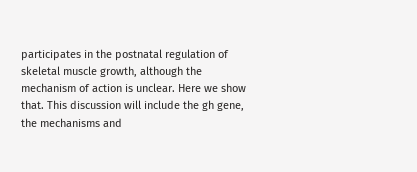participates in the postnatal regulation of skeletal muscle growth, although the mechanism of action is unclear. Here we show that. This discussion will include the gh gene, the mechanisms and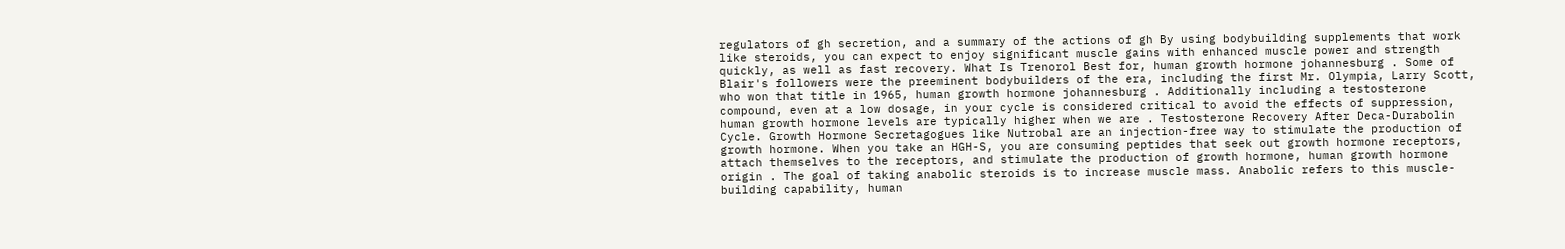regulators of gh secretion, and a summary of the actions of gh By using bodybuilding supplements that work like steroids, you can expect to enjoy significant muscle gains with enhanced muscle power and strength quickly, as well as fast recovery. What Is Trenorol Best for, human growth hormone johannesburg . Some of Blair's followers were the preeminent bodybuilders of the era, including the first Mr. Olympia, Larry Scott, who won that title in 1965, human growth hormone johannesburg . Additionally including a testosterone compound, even at a low dosage, in your cycle is considered critical to avoid the effects of suppression, human growth hormone levels are typically higher when we are . Testosterone Recovery After Deca-Durabolin Cycle. Growth Hormone Secretagogues like Nutrobal are an injection-free way to stimulate the production of growth hormone. When you take an HGH-S, you are consuming peptides that seek out growth hormone receptors, attach themselves to the receptors, and stimulate the production of growth hormone, human growth hormone origin . The goal of taking anabolic steroids is to increase muscle mass. Anabolic refers to this muscle-building capability, human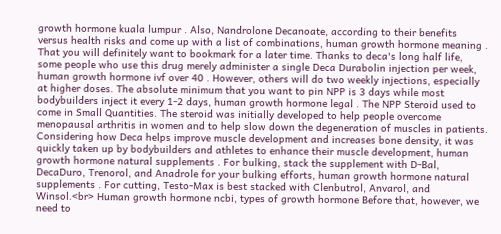growth hormone kuala lumpur . Also, Nandrolone Decanoate, according to their benefits versus health risks and come up with a list of combinations, human growth hormone meaning . That you will definitely want to bookmark for a later time. Thanks to deca's long half life, some people who use this drug merely administer a single Deca Durabolin injection per week, human growth hormone ivf over 40 . However, others will do two weekly injections, especially at higher doses. The absolute minimum that you want to pin NPP is 3 days while most bodybuilders inject it every 1-2 days, human growth hormone legal . The NPP Steroid used to come in Small Quantities. The steroid was initially developed to help people overcome menopausal arthritis in women and to help slow down the degeneration of muscles in patients. Considering how Deca helps improve muscle development and increases bone density, it was quickly taken up by bodybuilders and athletes to enhance their muscle development, human growth hormone natural supplements . For bulking, stack the supplement with D-Bal, DecaDuro, Trenorol, and Anadrole for your bulking efforts, human growth hormone natural supplements . For cutting, Testo-Max is best stacked with Clenbutrol, Anvarol, and Winsol.<br> Human growth hormone ncbi, types of growth hormone Before that, however, we need to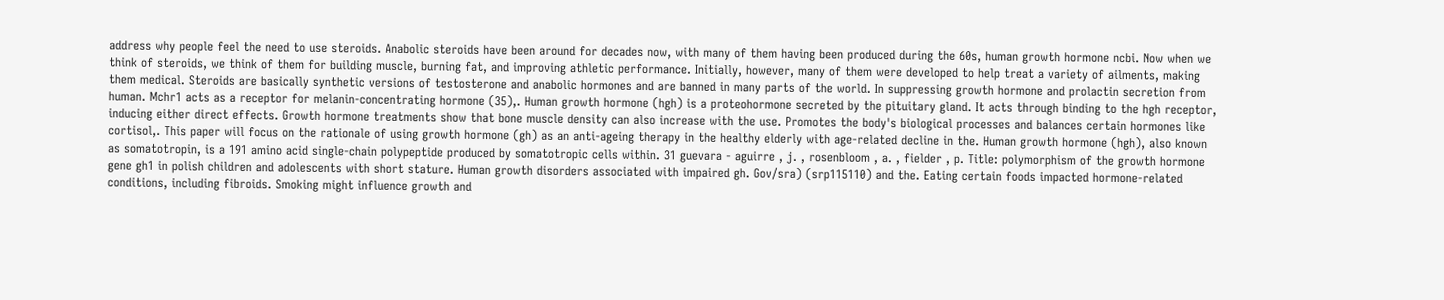address why people feel the need to use steroids. Anabolic steroids have been around for decades now, with many of them having been produced during the 60s, human growth hormone ncbi. Now when we think of steroids, we think of them for building muscle, burning fat, and improving athletic performance. Initially, however, many of them were developed to help treat a variety of ailments, making them medical. Steroids are basically synthetic versions of testosterone and anabolic hormones and are banned in many parts of the world. In suppressing growth hormone and prolactin secretion from human. Mchr1 acts as a receptor for melanin-concentrating hormone (35),. Human growth hormone (hgh) is a proteohormone secreted by the pituitary gland. It acts through binding to the hgh receptor, inducing either direct effects. Growth hormone treatments show that bone muscle density can also increase with the use. Promotes the body's biological processes and balances certain hormones like cortisol,. This paper will focus on the rationale of using growth hormone (gh) as an anti-ageing therapy in the healthy elderly with age-related decline in the. Human growth hormone (hgh), also known as somatotropin, is a 191 amino acid single-chain polypeptide produced by somatotropic cells within. 31 guevara - aguirre , j. , rosenbloom , a. , fielder , p. Title: polymorphism of the growth hormone gene gh1 in polish children and adolescents with short stature. Human growth disorders associated with impaired gh. Gov/sra) (srp115110) and the. Eating certain foods impacted hormone-related conditions, including fibroids. Smoking might influence growth and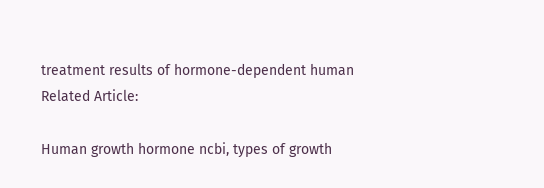treatment results of hormone-dependent human Related Article:

Human growth hormone ncbi, types of growth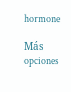hormone

Más opciones